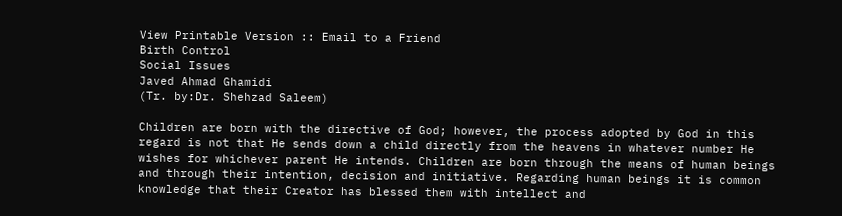View Printable Version :: Email to a Friend
Birth Control
Social Issues
Javed Ahmad Ghamidi
(Tr. by:Dr. Shehzad Saleem)

Children are born with the directive of God; however, the process adopted by God in this regard is not that He sends down a child directly from the heavens in whatever number He wishes for whichever parent He intends. Children are born through the means of human beings and through their intention, decision and initiative. Regarding human beings it is common knowledge that their Creator has blessed them with intellect and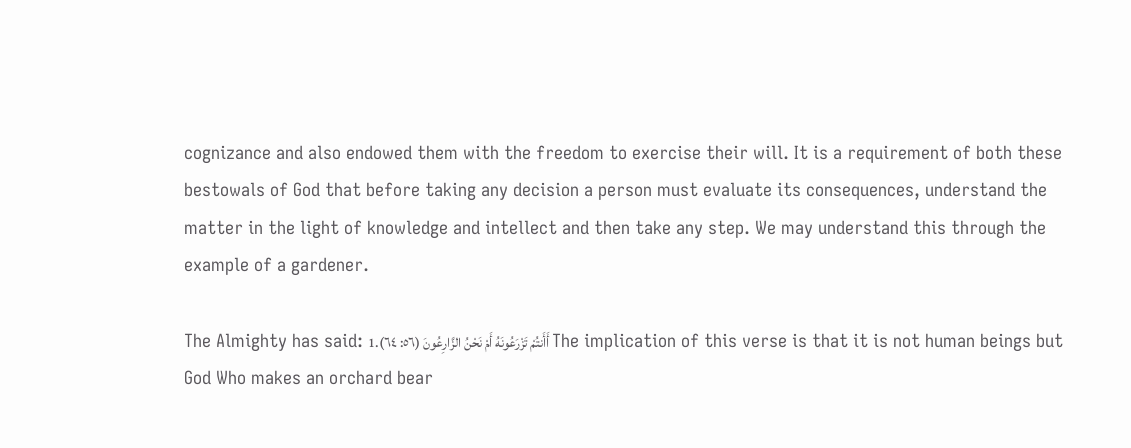cognizance and also endowed them with the freedom to exercise their will. It is a requirement of both these bestowals of God that before taking any decision a person must evaluate its consequences, understand the matter in the light of knowledge and intellect and then take any step. We may understand this through the example of a gardener.

The Almighty has said: أَأَنتُمْ تَزْرَعُونَهُ أَمْ نَحْنُ الزَّارِعُونَ (٥٦: ٦٤).1 The implication of this verse is that it is not human beings but God Who makes an orchard bear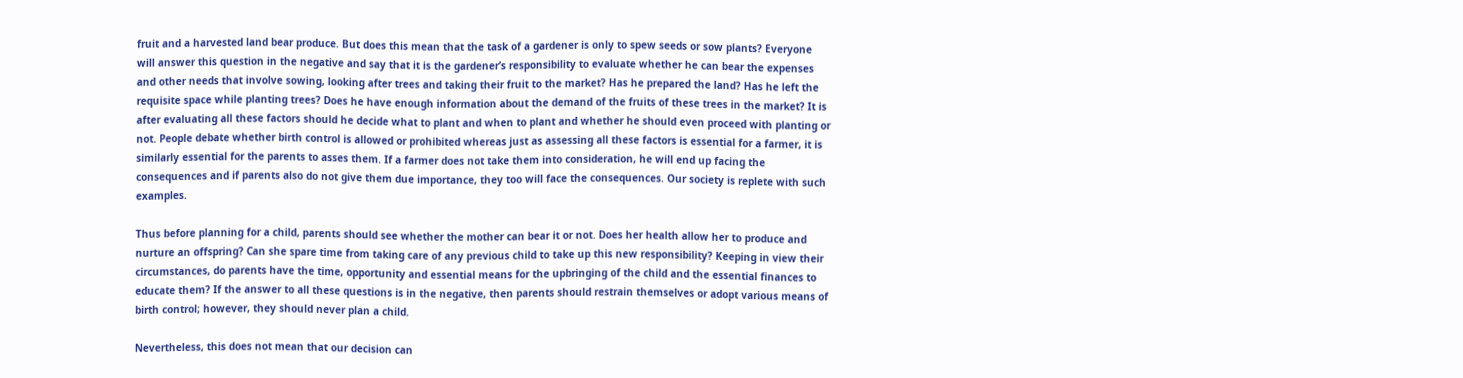fruit and a harvested land bear produce. But does this mean that the task of a gardener is only to spew seeds or sow plants? Everyone will answer this question in the negative and say that it is the gardener’s responsibility to evaluate whether he can bear the expenses and other needs that involve sowing, looking after trees and taking their fruit to the market? Has he prepared the land? Has he left the requisite space while planting trees? Does he have enough information about the demand of the fruits of these trees in the market? It is after evaluating all these factors should he decide what to plant and when to plant and whether he should even proceed with planting or not. People debate whether birth control is allowed or prohibited whereas just as assessing all these factors is essential for a farmer, it is similarly essential for the parents to asses them. If a farmer does not take them into consideration, he will end up facing the consequences and if parents also do not give them due importance, they too will face the consequences. Our society is replete with such examples.

Thus before planning for a child, parents should see whether the mother can bear it or not. Does her health allow her to produce and nurture an offspring? Can she spare time from taking care of any previous child to take up this new responsibility? Keeping in view their circumstances, do parents have the time, opportunity and essential means for the upbringing of the child and the essential finances to educate them? If the answer to all these questions is in the negative, then parents should restrain themselves or adopt various means of birth control; however, they should never plan a child.

Nevertheless, this does not mean that our decision can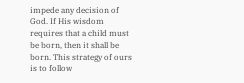impede any decision of God. If His wisdom requires that a child must be born, then it shall be born. This strategy of ours is to follow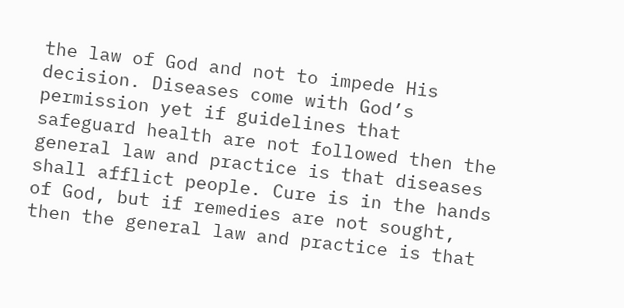the law of God and not to impede His decision. Diseases come with God’s permission yet if guidelines that safeguard health are not followed then the general law and practice is that diseases shall afflict people. Cure is in the hands of God, but if remedies are not sought, then the general law and practice is that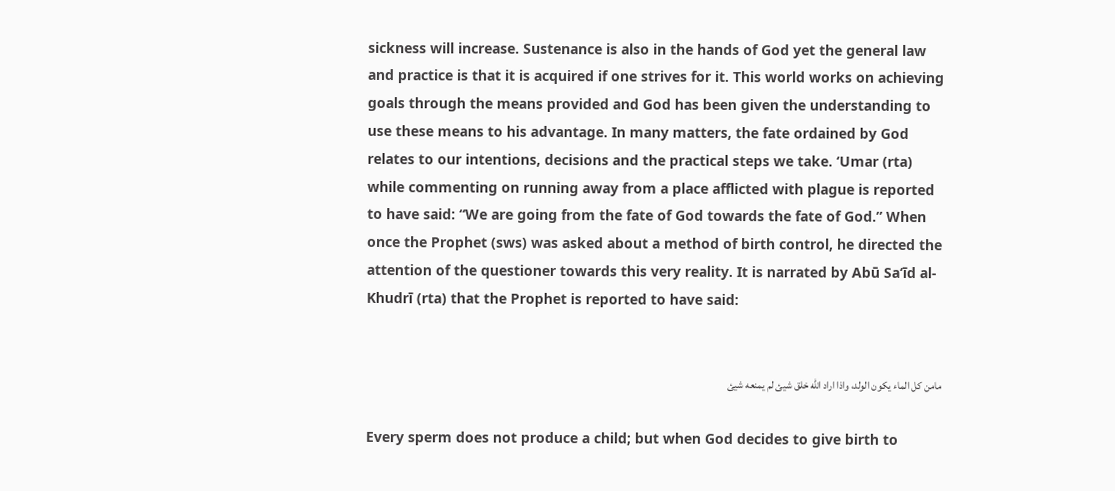sickness will increase. Sustenance is also in the hands of God yet the general law and practice is that it is acquired if one strives for it. This world works on achieving goals through the means provided and God has been given the understanding to use these means to his advantage. In many matters, the fate ordained by God relates to our intentions, decisions and the practical steps we take. ‘Umar (rta) while commenting on running away from a place afflicted with plague is reported to have said: “We are going from the fate of God towards the fate of God.” When once the Prophet (sws) was asked about a method of birth control, he directed the attention of the questioner towards this very reality. It is narrated by Abū Sa‘īd al-Khudrī (rta) that the Prophet is reported to have said:


مامن کل الماء يکون الولد، واذا اراد الله خلق شيئ لم يمنعه شيئ

Every sperm does not produce a child; but when God decides to give birth to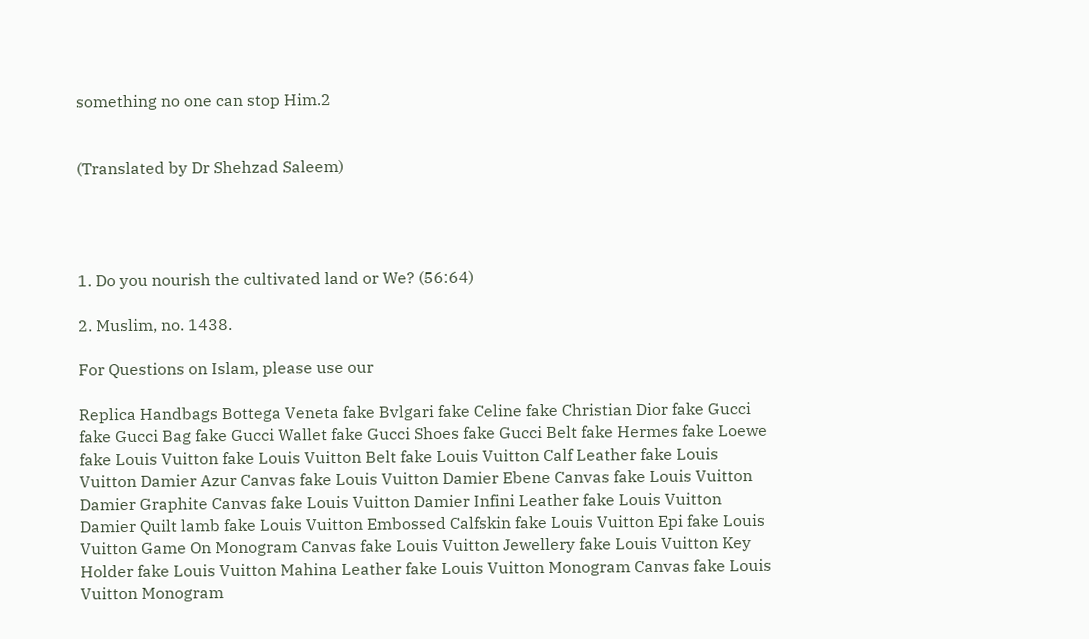something no one can stop Him.2


(Translated by Dr Shehzad Saleem)




1. Do you nourish the cultivated land or We? (56:64)

2. Muslim, no. 1438.

For Questions on Islam, please use our

Replica Handbags Bottega Veneta fake Bvlgari fake Celine fake Christian Dior fake Gucci fake Gucci Bag fake Gucci Wallet fake Gucci Shoes fake Gucci Belt fake Hermes fake Loewe fake Louis Vuitton fake Louis Vuitton Belt fake Louis Vuitton Calf Leather fake Louis Vuitton Damier Azur Canvas fake Louis Vuitton Damier Ebene Canvas fake Louis Vuitton Damier Graphite Canvas fake Louis Vuitton Damier Infini Leather fake Louis Vuitton Damier Quilt lamb fake Louis Vuitton Embossed Calfskin fake Louis Vuitton Epi fake Louis Vuitton Game On Monogram Canvas fake Louis Vuitton Jewellery fake Louis Vuitton Key Holder fake Louis Vuitton Mahina Leather fake Louis Vuitton Monogram Canvas fake Louis Vuitton Monogram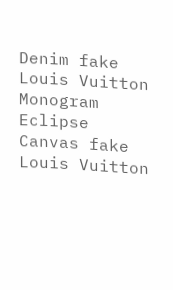Denim fake Louis Vuitton Monogram Eclipse Canvas fake Louis Vuitton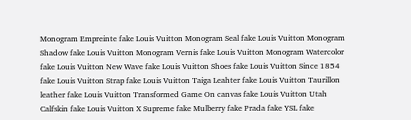Monogram Empreinte fake Louis Vuitton Monogram Seal fake Louis Vuitton Monogram Shadow fake Louis Vuitton Monogram Vernis fake Louis Vuitton Monogram Watercolor fake Louis Vuitton New Wave fake Louis Vuitton Shoes fake Louis Vuitton Since 1854 fake Louis Vuitton Strap fake Louis Vuitton Taiga Leahter fake Louis Vuitton Taurillon leather fake Louis Vuitton Transformed Game On canvas fake Louis Vuitton Utah Calfskin fake Louis Vuitton X Supreme fake Mulberry fake Prada fake YSL fake